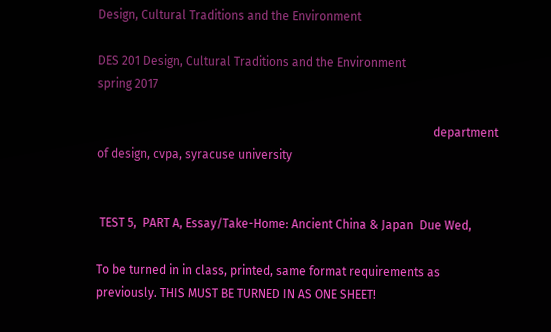Design, Cultural Traditions and the Environment

DES 201 Design, Cultural Traditions and the Environment                                                                                            spring 2017

                                                                                                                department of design, cvpa, syracuse university


 TEST 5,  PART A, Essay/Take-Home: Ancient China & Japan  Due Wed,

To be turned in in class, printed, same format requirements as previously. THIS MUST BE TURNED IN AS ONE SHEET!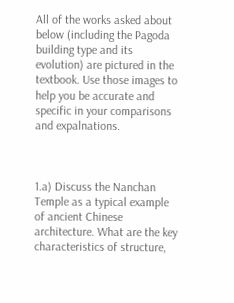All of the works asked about below (including the Pagoda building type and its evolution) are pictured in the textbook. Use those images to help you be accurate and specific in your comparisons and expalnations.



1.a) Discuss the Nanchan Temple as a typical example of ancient Chinese architecture. What are the key characteristics of structure,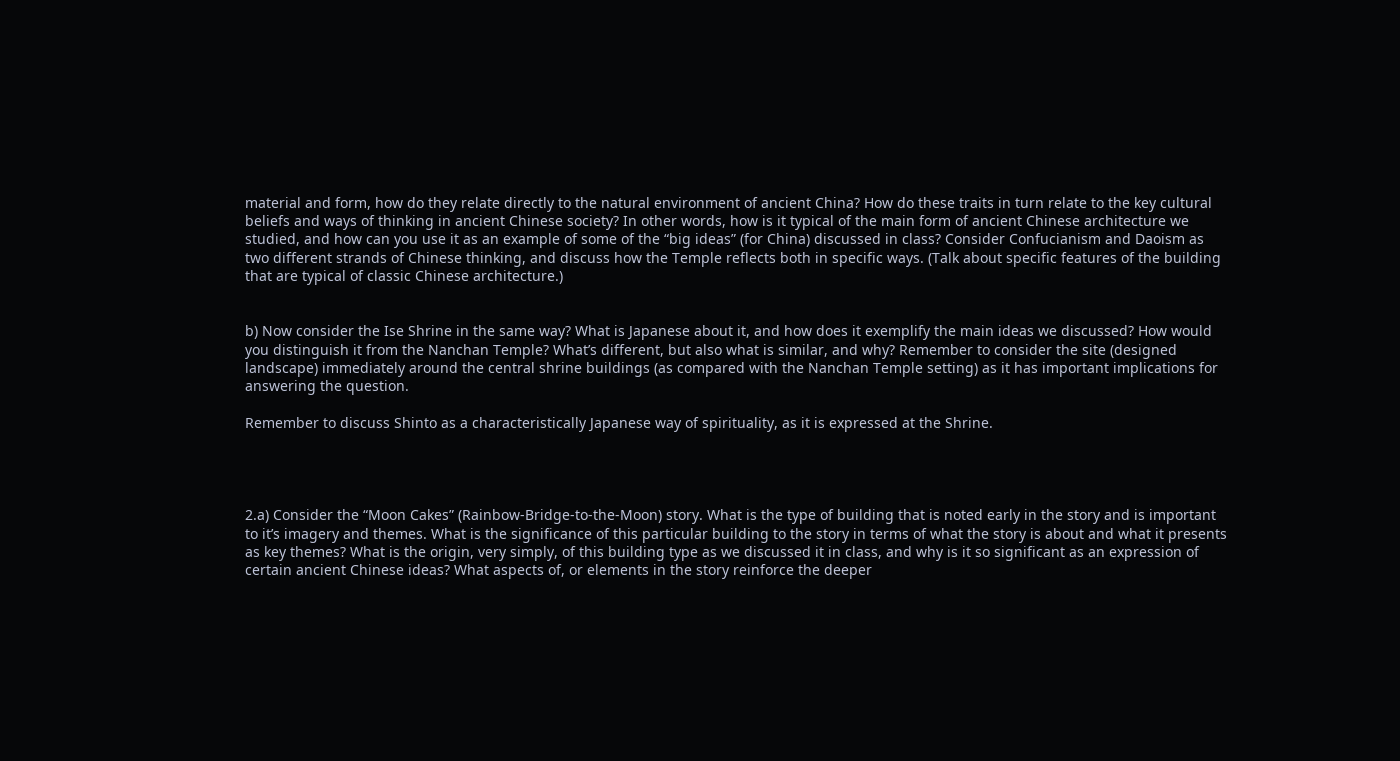material and form, how do they relate directly to the natural environment of ancient China? How do these traits in turn relate to the key cultural beliefs and ways of thinking in ancient Chinese society? In other words, how is it typical of the main form of ancient Chinese architecture we studied, and how can you use it as an example of some of the “big ideas” (for China) discussed in class? Consider Confucianism and Daoism as two different strands of Chinese thinking, and discuss how the Temple reflects both in specific ways. (Talk about specific features of the building that are typical of classic Chinese architecture.)


b) Now consider the Ise Shrine in the same way? What is Japanese about it, and how does it exemplify the main ideas we discussed? How would you distinguish it from the Nanchan Temple? What’s different, but also what is similar, and why? Remember to consider the site (designed landscape) immediately around the central shrine buildings (as compared with the Nanchan Temple setting) as it has important implications for answering the question.

Remember to discuss Shinto as a characteristically Japanese way of spirituality, as it is expressed at the Shrine.




2.a) Consider the “Moon Cakes” (Rainbow-Bridge-to-the-Moon) story. What is the type of building that is noted early in the story and is important to it’s imagery and themes. What is the significance of this particular building to the story in terms of what the story is about and what it presents as key themes? What is the origin, very simply, of this building type as we discussed it in class, and why is it so significant as an expression of certain ancient Chinese ideas? What aspects of, or elements in the story reinforce the deeper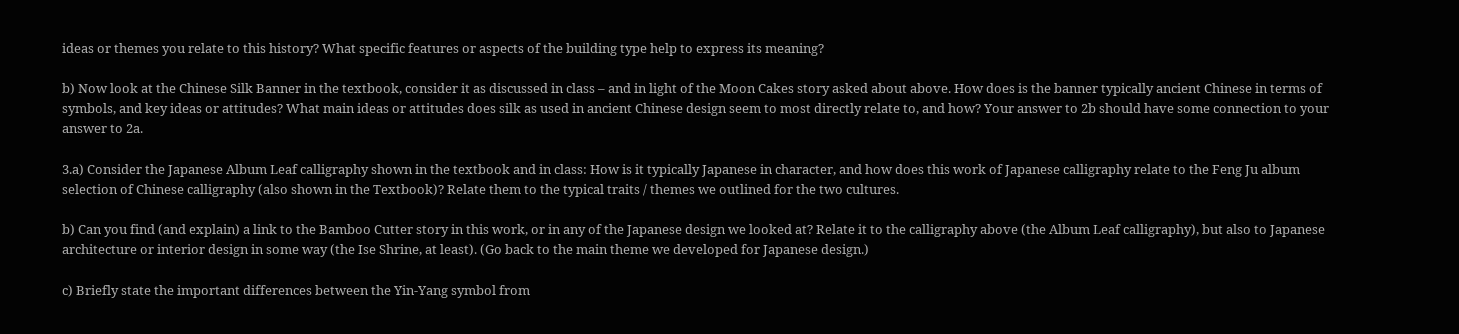ideas or themes you relate to this history? What specific features or aspects of the building type help to express its meaning?

b) Now look at the Chinese Silk Banner in the textbook, consider it as discussed in class – and in light of the Moon Cakes story asked about above. How does is the banner typically ancient Chinese in terms of symbols, and key ideas or attitudes? What main ideas or attitudes does silk as used in ancient Chinese design seem to most directly relate to, and how? Your answer to 2b should have some connection to your answer to 2a.

3.a) Consider the Japanese Album Leaf calligraphy shown in the textbook and in class: How is it typically Japanese in character, and how does this work of Japanese calligraphy relate to the Feng Ju album selection of Chinese calligraphy (also shown in the Textbook)? Relate them to the typical traits / themes we outlined for the two cultures.

b) Can you find (and explain) a link to the Bamboo Cutter story in this work, or in any of the Japanese design we looked at? Relate it to the calligraphy above (the Album Leaf calligraphy), but also to Japanese architecture or interior design in some way (the Ise Shrine, at least). (Go back to the main theme we developed for Japanese design.)

c) Briefly state the important differences between the Yin-Yang symbol from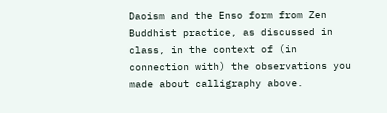Daoism and the Enso form from Zen Buddhist practice, as discussed in class, in the context of (in connection with) the observations you made about calligraphy above.